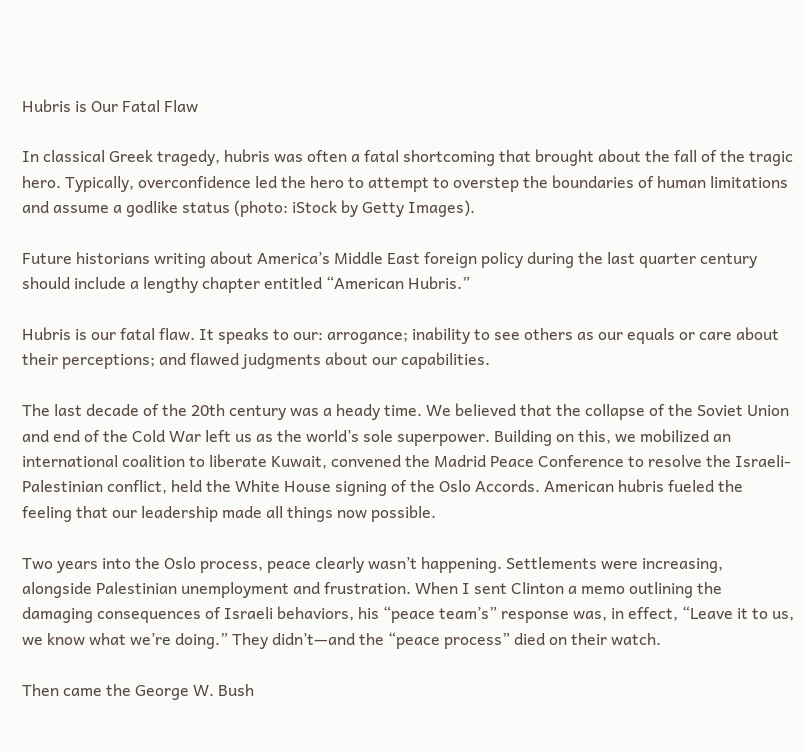Hubris is Our Fatal Flaw

In classical Greek tragedy, hubris was often a fatal shortcoming that brought about the fall of the tragic hero. Typically, overconfidence led the hero to attempt to overstep the boundaries of human limitations and assume a godlike status (photo: iStock by Getty Images).

Future historians writing about America’s Middle East foreign policy during the last quarter century should include a lengthy chapter entitled “American Hubris.”

Hubris is our fatal flaw. It speaks to our: arrogance; inability to see others as our equals or care about their perceptions; and flawed judgments about our capabilities.

The last decade of the 20th century was a heady time. We believed that the collapse of the Soviet Union and end of the Cold War left us as the world’s sole superpower. Building on this, we mobilized an international coalition to liberate Kuwait, convened the Madrid Peace Conference to resolve the Israeli-Palestinian conflict, held the White House signing of the Oslo Accords. American hubris fueled the feeling that our leadership made all things now possible.

Two years into the Oslo process, peace clearly wasn’t happening. Settlements were increasing, alongside Palestinian unemployment and frustration. When I sent Clinton a memo outlining the damaging consequences of Israeli behaviors, his “peace team’s” response was, in effect, “Leave it to us, we know what we’re doing.” They didn’t—and the “peace process” died on their watch.

Then came the George W. Bush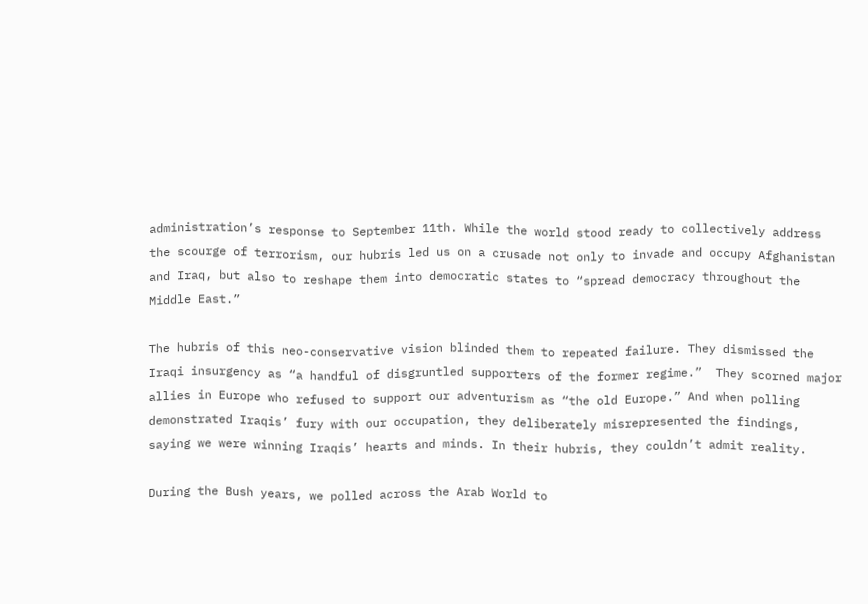administration’s response to September 11th. While the world stood ready to collectively address the scourge of terrorism, our hubris led us on a crusade not only to invade and occupy Afghanistan and Iraq, but also to reshape them into democratic states to “spread democracy throughout the Middle East.”

The hubris of this neo-conservative vision blinded them to repeated failure. They dismissed the Iraqi insurgency as “a handful of disgruntled supporters of the former regime.”  They scorned major allies in Europe who refused to support our adventurism as “the old Europe.” And when polling demonstrated Iraqis’ fury with our occupation, they deliberately misrepresented the findings, saying we were winning Iraqis’ hearts and minds. In their hubris, they couldn’t admit reality.

During the Bush years, we polled across the Arab World to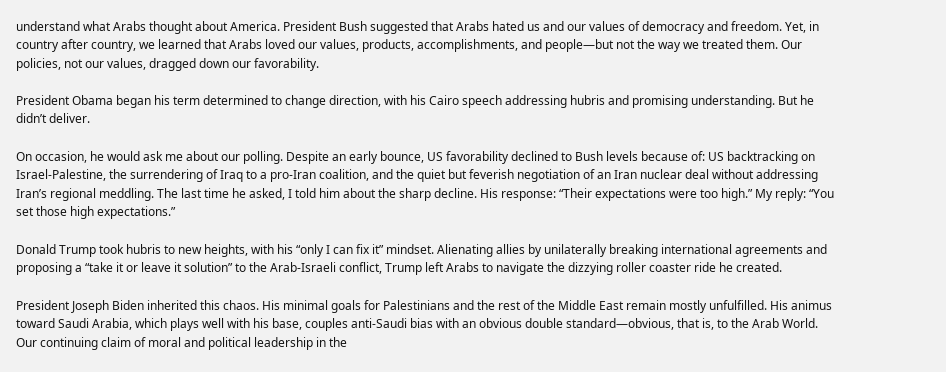understand what Arabs thought about America. President Bush suggested that Arabs hated us and our values of democracy and freedom. Yet, in country after country, we learned that Arabs loved our values, products, accomplishments, and people—but not the way we treated them. Our policies, not our values, dragged down our favorability.

President Obama began his term determined to change direction, with his Cairo speech addressing hubris and promising understanding. But he didn’t deliver.

On occasion, he would ask me about our polling. Despite an early bounce, US favorability declined to Bush levels because of: US backtracking on Israel-Palestine, the surrendering of Iraq to a pro-Iran coalition, and the quiet but feverish negotiation of an Iran nuclear deal without addressing Iran’s regional meddling. The last time he asked, I told him about the sharp decline. His response: “Their expectations were too high.” My reply: “You set those high expectations.”

Donald Trump took hubris to new heights, with his “only I can fix it” mindset. Alienating allies by unilaterally breaking international agreements and proposing a “take it or leave it solution” to the Arab-Israeli conflict, Trump left Arabs to navigate the dizzying roller coaster ride he created.

President Joseph Biden inherited this chaos. His minimal goals for Palestinians and the rest of the Middle East remain mostly unfulfilled. His animus toward Saudi Arabia, which plays well with his base, couples anti-Saudi bias with an obvious double standard—obvious, that is, to the Arab World. Our continuing claim of moral and political leadership in the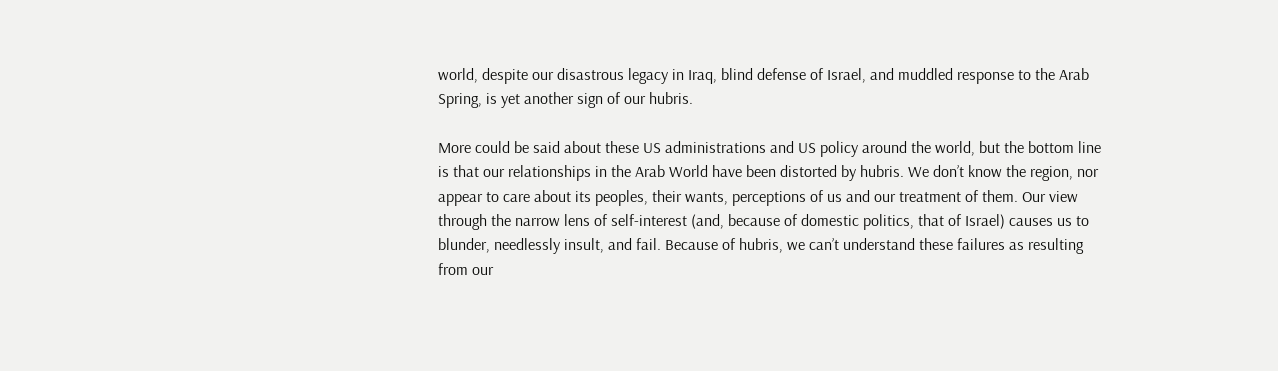world, despite our disastrous legacy in Iraq, blind defense of Israel, and muddled response to the Arab Spring, is yet another sign of our hubris.

More could be said about these US administrations and US policy around the world, but the bottom line is that our relationships in the Arab World have been distorted by hubris. We don’t know the region, nor appear to care about its peoples, their wants, perceptions of us and our treatment of them. Our view through the narrow lens of self-interest (and, because of domestic politics, that of Israel) causes us to blunder, needlessly insult, and fail. Because of hubris, we can’t understand these failures as resulting from our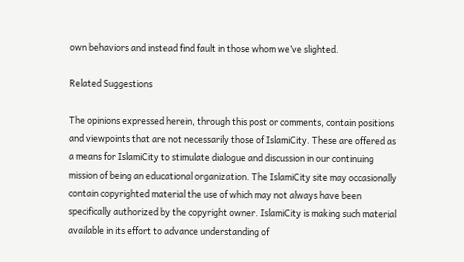own behaviors and instead find fault in those whom we’ve slighted.

Related Suggestions

The opinions expressed herein, through this post or comments, contain positions and viewpoints that are not necessarily those of IslamiCity. These are offered as a means for IslamiCity to stimulate dialogue and discussion in our continuing mission of being an educational organization. The IslamiCity site may occasionally contain copyrighted material the use of which may not always have been specifically authorized by the copyright owner. IslamiCity is making such material available in its effort to advance understanding of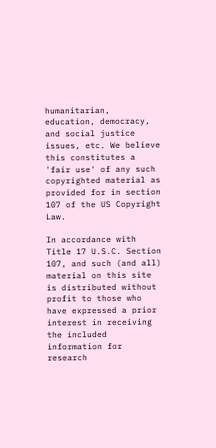humanitarian, education, democracy, and social justice issues, etc. We believe this constitutes a 'fair use' of any such copyrighted material as provided for in section 107 of the US Copyright Law.

In accordance with Title 17 U.S.C. Section 107, and such (and all) material on this site is distributed without profit to those who have expressed a prior interest in receiving the included information for research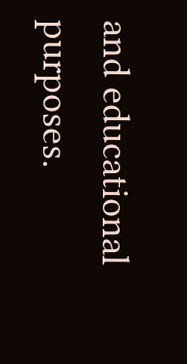and educational purposes.